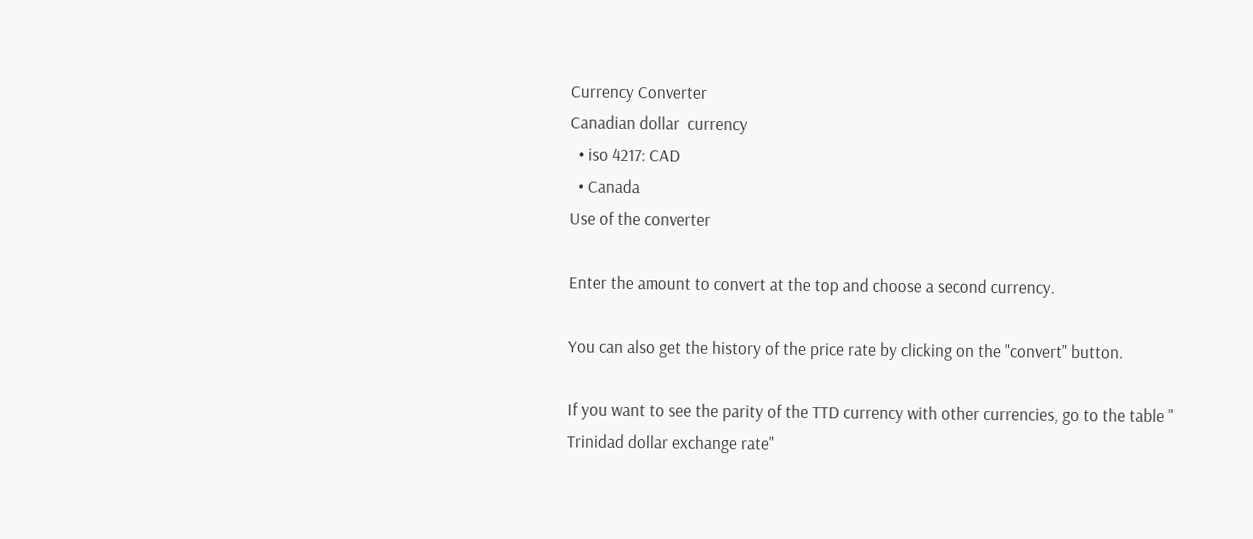Currency Converter
Canadian dollar  currency
  • iso 4217: CAD
  • Canada
Use of the converter

Enter the amount to convert at the top and choose a second currency.

You can also get the history of the price rate by clicking on the "convert" button.

If you want to see the parity of the TTD currency with other currencies, go to the table " Trinidad dollar exchange rate"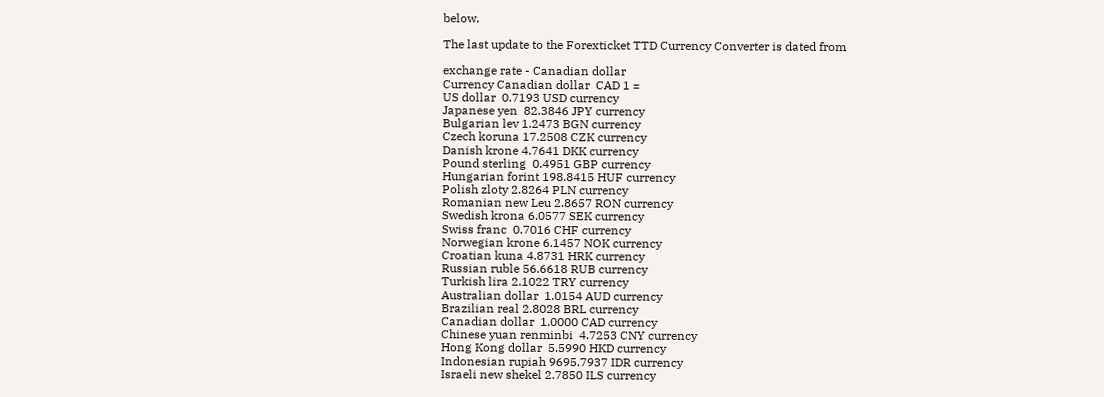below.

The last update to the Forexticket TTD Currency Converter is dated from

exchange rate - Canadian dollar
Currency Canadian dollar  CAD 1 =
US dollar  0.7193 USD currency
Japanese yen  82.3846 JPY currency
Bulgarian lev 1.2473 BGN currency
Czech koruna 17.2508 CZK currency
Danish krone 4.7641 DKK currency
Pound sterling  0.4951 GBP currency
Hungarian forint 198.8415 HUF currency
Polish zloty 2.8264 PLN currency
Romanian new Leu 2.8657 RON currency
Swedish krona 6.0577 SEK currency
Swiss franc  0.7016 CHF currency
Norwegian krone 6.1457 NOK currency
Croatian kuna 4.8731 HRK currency
Russian ruble 56.6618 RUB currency
Turkish lira 2.1022 TRY currency
Australian dollar  1.0154 AUD currency
Brazilian real 2.8028 BRL currency
Canadian dollar  1.0000 CAD currency
Chinese yuan renminbi  4.7253 CNY currency
Hong Kong dollar  5.5990 HKD currency
Indonesian rupiah 9695.7937 IDR currency
Israeli new shekel 2.7850 ILS currency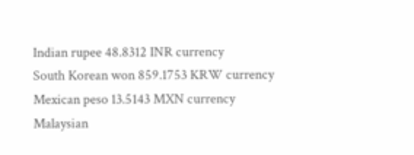Indian rupee 48.8312 INR currency
South Korean won 859.1753 KRW currency
Mexican peso 13.5143 MXN currency
Malaysian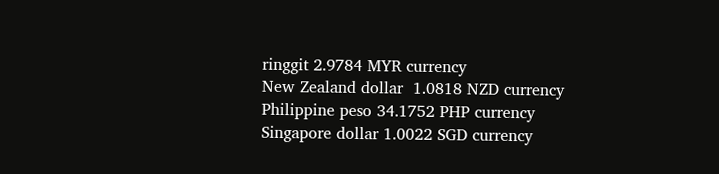ringgit 2.9784 MYR currency
New Zealand dollar  1.0818 NZD currency
Philippine peso 34.1752 PHP currency
Singapore dollar 1.0022 SGD currency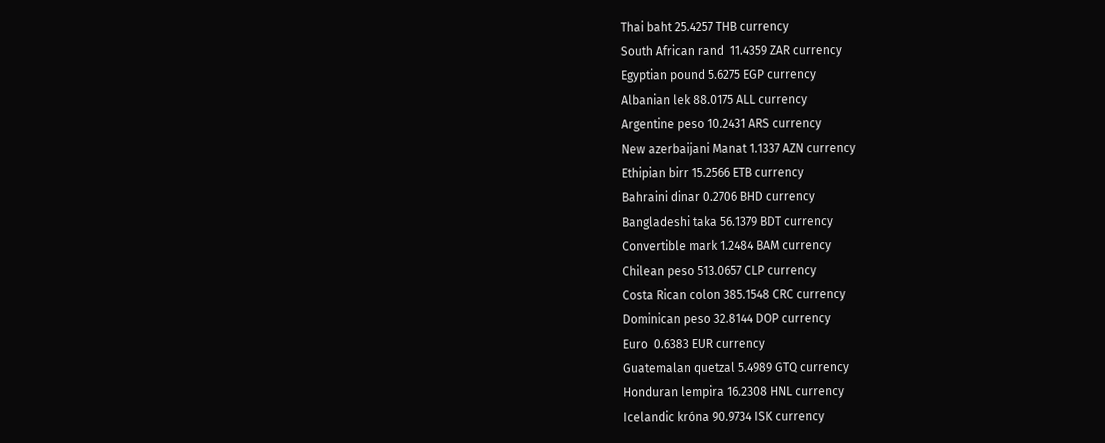Thai baht 25.4257 THB currency
South African rand  11.4359 ZAR currency
Egyptian pound 5.6275 EGP currency
Albanian lek 88.0175 ALL currency
Argentine peso 10.2431 ARS currency
New azerbaijani Manat 1.1337 AZN currency
Ethipian birr 15.2566 ETB currency
Bahraini dinar 0.2706 BHD currency
Bangladeshi taka 56.1379 BDT currency
Convertible mark 1.2484 BAM currency
Chilean peso 513.0657 CLP currency
Costa Rican colon 385.1548 CRC currency
Dominican peso 32.8144 DOP currency
Euro  0.6383 EUR currency
Guatemalan quetzal 5.4989 GTQ currency
Honduran lempira 16.2308 HNL currency
Icelandic króna 90.9734 ISK currency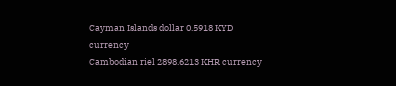Cayman Islands dollar 0.5918 KYD currency
Cambodian riel 2898.6213 KHR currency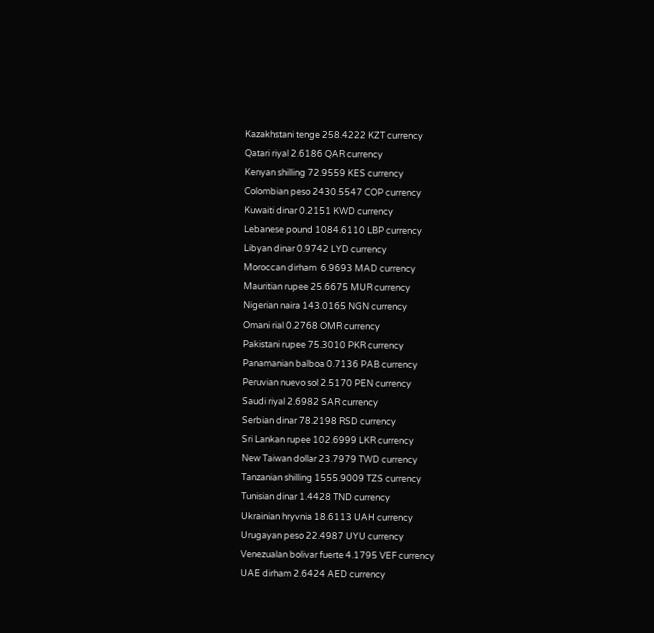Kazakhstani tenge 258.4222 KZT currency
Qatari riyal 2.6186 QAR currency
Kenyan shilling 72.9559 KES currency
Colombian peso 2430.5547 COP currency
Kuwaiti dinar 0.2151 KWD currency
Lebanese pound 1084.6110 LBP currency
Libyan dinar 0.9742 LYD currency
Moroccan dirham  6.9693 MAD currency
Mauritian rupee 25.6675 MUR currency
Nigerian naira 143.0165 NGN currency
Omani rial 0.2768 OMR currency
Pakistani rupee 75.3010 PKR currency
Panamanian balboa 0.7136 PAB currency
Peruvian nuevo sol 2.5170 PEN currency
Saudi riyal 2.6982 SAR currency
Serbian dinar 78.2198 RSD currency
Sri Lankan rupee 102.6999 LKR currency
New Taiwan dollar 23.7979 TWD currency
Tanzanian shilling 1555.9009 TZS currency
Tunisian dinar 1.4428 TND currency
Ukrainian hryvnia 18.6113 UAH currency
Urugayan peso 22.4987 UYU currency
Venezualan bolivar fuerte 4.1795 VEF currency
UAE dirham 2.6424 AED currency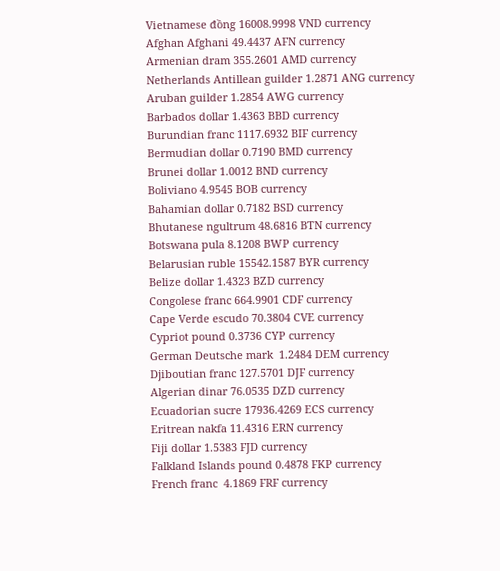Vietnamese đồng 16008.9998 VND currency
Afghan Afghani 49.4437 AFN currency
Armenian dram 355.2601 AMD currency
Netherlands Antillean guilder 1.2871 ANG currency
Aruban guilder 1.2854 AWG currency
Barbados dollar 1.4363 BBD currency
Burundian franc 1117.6932 BIF currency
Bermudian dollar 0.7190 BMD currency
Brunei dollar 1.0012 BND currency
Boliviano 4.9545 BOB currency
Bahamian dollar 0.7182 BSD currency
Bhutanese ngultrum 48.6816 BTN currency
Botswana pula 8.1208 BWP currency
Belarusian ruble 15542.1587 BYR currency
Belize dollar 1.4323 BZD currency
Congolese franc 664.9901 CDF currency
Cape Verde escudo 70.3804 CVE currency
Cypriot pound 0.3736 CYP currency
German Deutsche mark  1.2484 DEM currency
Djiboutian franc 127.5701 DJF currency
Algerian dinar 76.0535 DZD currency
Ecuadorian sucre 17936.4269 ECS currency
Eritrean nakfa 11.4316 ERN currency
Fiji dollar 1.5383 FJD currency
Falkland Islands pound 0.4878 FKP currency
French franc  4.1869 FRF currency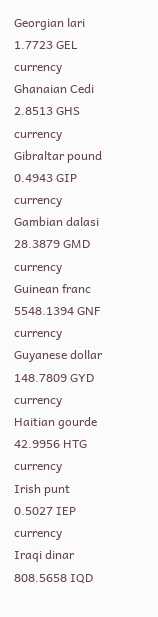Georgian lari 1.7723 GEL currency
Ghanaian Cedi 2.8513 GHS currency
Gibraltar pound 0.4943 GIP currency
Gambian dalasi 28.3879 GMD currency
Guinean franc 5548.1394 GNF currency
Guyanese dollar 148.7809 GYD currency
Haitian gourde 42.9956 HTG currency
Irish punt 0.5027 IEP currency
Iraqi dinar 808.5658 IQD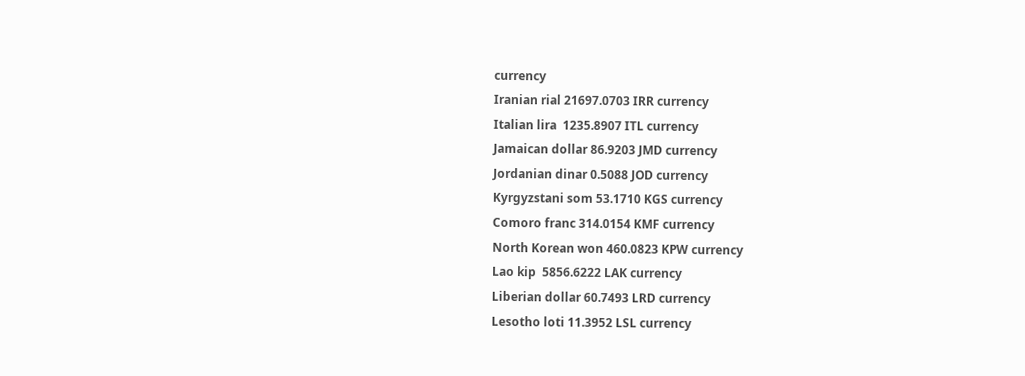currency
Iranian rial 21697.0703 IRR currency
Italian lira  1235.8907 ITL currency
Jamaican dollar 86.9203 JMD currency
Jordanian dinar 0.5088 JOD currency
Kyrgyzstani som 53.1710 KGS currency
Comoro franc 314.0154 KMF currency
North Korean won 460.0823 KPW currency
Lao kip  5856.6222 LAK currency
Liberian dollar 60.7493 LRD currency
Lesotho loti 11.3952 LSL currency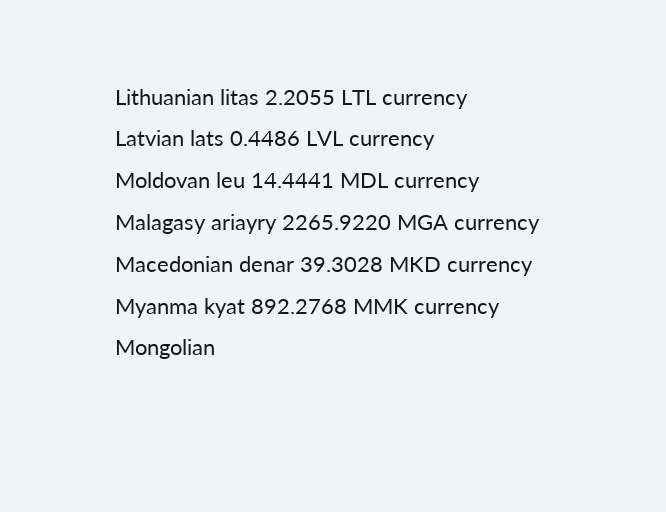Lithuanian litas 2.2055 LTL currency
Latvian lats 0.4486 LVL currency
Moldovan leu 14.4441 MDL currency
Malagasy ariayry 2265.9220 MGA currency
Macedonian denar 39.3028 MKD currency
Myanma kyat 892.2768 MMK currency
Mongolian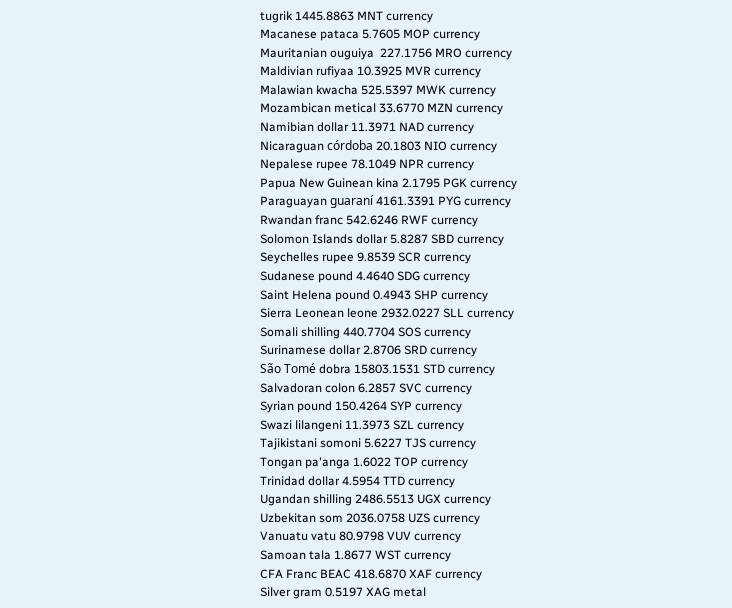tugrik 1445.8863 MNT currency
Macanese pataca 5.7605 MOP currency
Mauritanian ouguiya  227.1756 MRO currency
Maldivian rufiyaa 10.3925 MVR currency
Malawian kwacha 525.5397 MWK currency
Mozambican metical 33.6770 MZN currency
Namibian dollar 11.3971 NAD currency
Nicaraguan córdoba 20.1803 NIO currency
Nepalese rupee 78.1049 NPR currency
Papua New Guinean kina 2.1795 PGK currency
Paraguayan guaraní 4161.3391 PYG currency
Rwandan franc 542.6246 RWF currency
Solomon Islands dollar 5.8287 SBD currency
Seychelles rupee 9.8539 SCR currency
Sudanese pound 4.4640 SDG currency
Saint Helena pound 0.4943 SHP currency
Sierra Leonean leone 2932.0227 SLL currency
Somali shilling 440.7704 SOS currency
Surinamese dollar 2.8706 SRD currency
São Tomé dobra 15803.1531 STD currency
Salvadoran colon 6.2857 SVC currency
Syrian pound 150.4264 SYP currency
Swazi lilangeni 11.3973 SZL currency
Tajikistani somoni 5.6227 TJS currency
Tongan pa'anga 1.6022 TOP currency
Trinidad dollar 4.5954 TTD currency
Ugandan shilling 2486.5513 UGX currency
Uzbekitan som 2036.0758 UZS currency
Vanuatu vatu 80.9798 VUV currency
Samoan tala 1.8677 WST currency
CFA Franc BEAC 418.6870 XAF currency
Silver gram 0.5197 XAG metal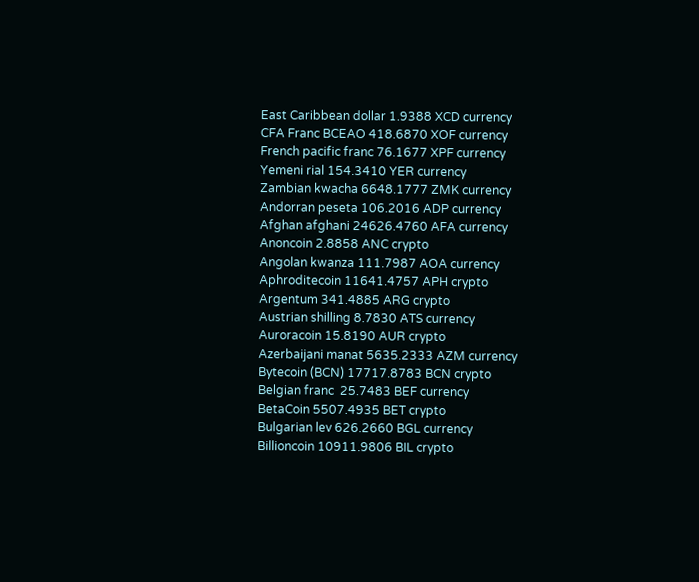East Caribbean dollar 1.9388 XCD currency
CFA Franc BCEAO 418.6870 XOF currency
French pacific franc 76.1677 XPF currency
Yemeni rial 154.3410 YER currency
Zambian kwacha 6648.1777 ZMK currency
Andorran peseta 106.2016 ADP currency
Afghan afghani 24626.4760 AFA currency
Anoncoin 2.8858 ANC crypto
Angolan kwanza 111.7987 AOA currency
Aphroditecoin 11641.4757 APH crypto
Argentum 341.4885 ARG crypto
Austrian shilling 8.7830 ATS currency
Auroracoin 15.8190 AUR crypto
Azerbaijani manat 5635.2333 AZM currency
Bytecoin (BCN) 17717.8783 BCN crypto
Belgian franc  25.7483 BEF currency
BetaCoin 5507.4935 BET crypto
Bulgarian lev 626.2660 BGL currency
Billioncoin 10911.9806 BIL crypto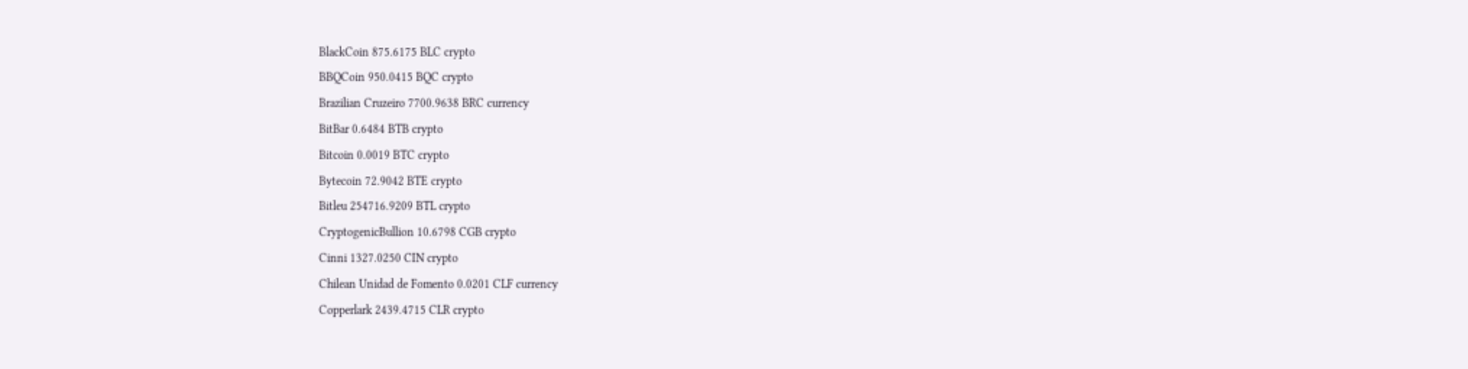BlackCoin 875.6175 BLC crypto
BBQCoin 950.0415 BQC crypto
Brazilian Cruzeiro 7700.9638 BRC currency
BitBar 0.6484 BTB crypto
Bitcoin 0.0019 BTC crypto
Bytecoin 72.9042 BTE crypto
Bitleu 254716.9209 BTL crypto
CryptogenicBullion 10.6798 CGB crypto
Cinni 1327.0250 CIN crypto
Chilean Unidad de Fomento 0.0201 CLF currency
Copperlark 2439.4715 CLR crypto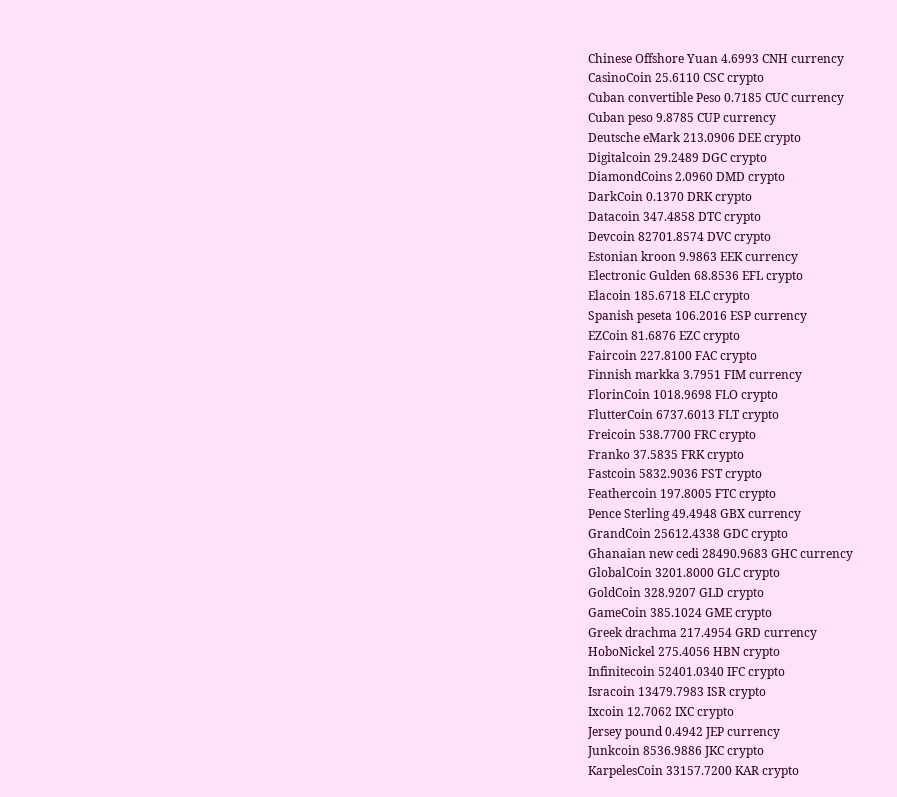Chinese Offshore Yuan 4.6993 CNH currency
CasinoCoin 25.6110 CSC crypto
Cuban convertible Peso 0.7185 CUC currency
Cuban peso 9.8785 CUP currency
Deutsche eMark 213.0906 DEE crypto
Digitalcoin 29.2489 DGC crypto
DiamondCoins 2.0960 DMD crypto
DarkCoin 0.1370 DRK crypto
Datacoin 347.4858 DTC crypto
Devcoin 82701.8574 DVC crypto
Estonian kroon 9.9863 EEK currency
Electronic Gulden 68.8536 EFL crypto
Elacoin 185.6718 ELC crypto
Spanish peseta 106.2016 ESP currency
EZCoin 81.6876 EZC crypto
Faircoin 227.8100 FAC crypto
Finnish markka 3.7951 FIM currency
FlorinCoin 1018.9698 FLO crypto
FlutterCoin 6737.6013 FLT crypto
Freicoin 538.7700 FRC crypto
Franko 37.5835 FRK crypto
Fastcoin 5832.9036 FST crypto
Feathercoin 197.8005 FTC crypto
Pence Sterling 49.4948 GBX currency
GrandCoin 25612.4338 GDC crypto
Ghanaian new cedi 28490.9683 GHC currency
GlobalCoin 3201.8000 GLC crypto
GoldCoin 328.9207 GLD crypto
GameCoin 385.1024 GME crypto
Greek drachma 217.4954 GRD currency
HoboNickel 275.4056 HBN crypto
Infinitecoin 52401.0340 IFC crypto
Isracoin 13479.7983 ISR crypto
Ixcoin 12.7062 IXC crypto
Jersey pound 0.4942 JEP currency
Junkcoin 8536.9886 JKC crypto
KarpelesCoin 33157.7200 KAR crypto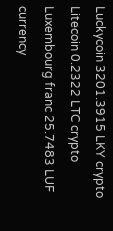Luckycoin 3201.3915 LKY crypto
Litecoin 0.2322 LTC crypto
Luxembourg franc 25.7483 LUF currency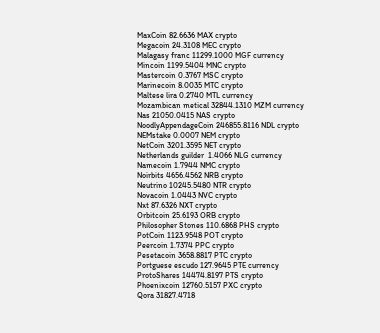MaxCoin 82.6636 MAX crypto
Megacoin 24.3108 MEC crypto
Malagasy franc 11299.1000 MGF currency
Mincoin 1199.5404 MNC crypto
Mastercoin 0.3767 MSC crypto
Marinecoin 8.0035 MTC crypto
Maltese lira 0.2740 MTL currency
Mozambican metical 32844.1310 MZM currency
Nas 21050.0415 NAS crypto
NoodlyAppendageCoin 246855.8116 NDL crypto
NEMstake 0.0007 NEM crypto
NetCoin 3201.3595 NET crypto
Netherlands guilder  1.4066 NLG currency
Namecoin 1.7944 NMC crypto
Noirbits 4656.4562 NRB crypto
Neutrino 10245.5480 NTR crypto
Novacoin 1.0443 NVC crypto
Nxt 87.6326 NXT crypto
Orbitcoin 25.6193 ORB crypto
Philosopher Stones 110.6868 PHS crypto
PotCoin 1123.9548 POT crypto
Peercoin 1.7374 PPC crypto
Pesetacoin 3658.8817 PTC crypto
Portguese escudo 127.9645 PTE currency
ProtoShares 14474.8197 PTS crypto
Phoenixcoin 12760.5157 PXC crypto
Qora 31827.4718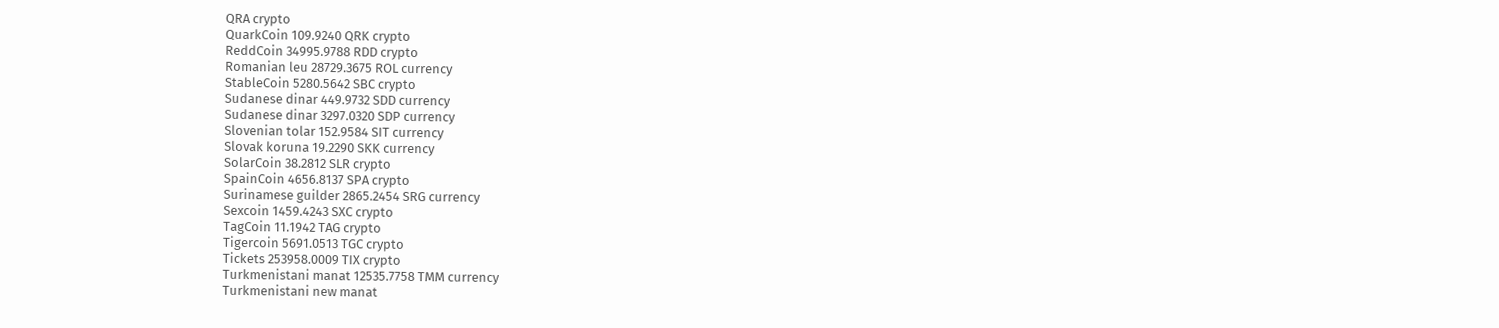QRA crypto
QuarkCoin 109.9240 QRK crypto
ReddCoin 34995.9788 RDD crypto
Romanian leu 28729.3675 ROL currency
StableCoin 5280.5642 SBC crypto
Sudanese dinar 449.9732 SDD currency
Sudanese dinar 3297.0320 SDP currency
Slovenian tolar 152.9584 SIT currency
Slovak koruna 19.2290 SKK currency
SolarCoin 38.2812 SLR crypto
SpainCoin 4656.8137 SPA crypto
Surinamese guilder 2865.2454 SRG currency
Sexcoin 1459.4243 SXC crypto
TagCoin 11.1942 TAG crypto
Tigercoin 5691.0513 TGC crypto
Tickets 253958.0009 TIX crypto
Turkmenistani manat 12535.7758 TMM currency
Turkmenistani new manat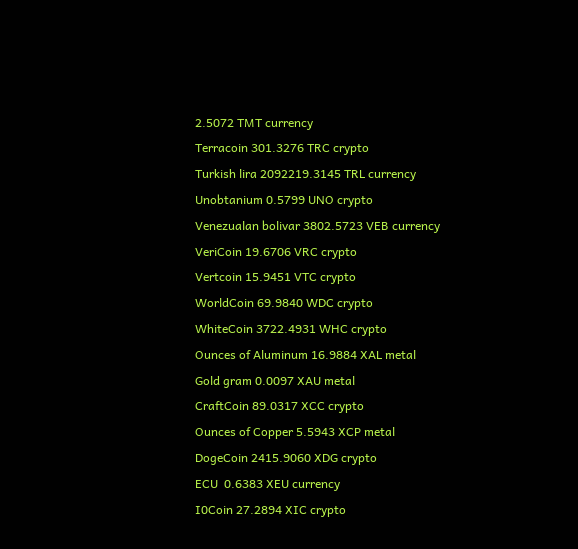2.5072 TMT currency
Terracoin 301.3276 TRC crypto
Turkish lira 2092219.3145 TRL currency
Unobtanium 0.5799 UNO crypto
Venezualan bolivar 3802.5723 VEB currency
VeriCoin 19.6706 VRC crypto
Vertcoin 15.9451 VTC crypto
WorldCoin 69.9840 WDC crypto
WhiteCoin 3722.4931 WHC crypto
Ounces of Aluminum 16.9884 XAL metal
Gold gram 0.0097 XAU metal
CraftCoin 89.0317 XCC crypto
Ounces of Copper 5.5943 XCP metal
DogeCoin 2415.9060 XDG crypto
ECU  0.6383 XEU currency
I0Coin 27.2894 XIC crypto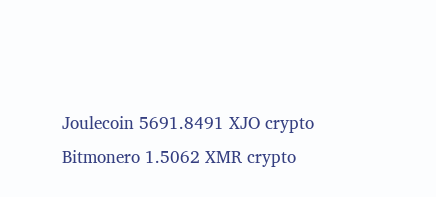Joulecoin 5691.8491 XJO crypto
Bitmonero 1.5062 XMR crypto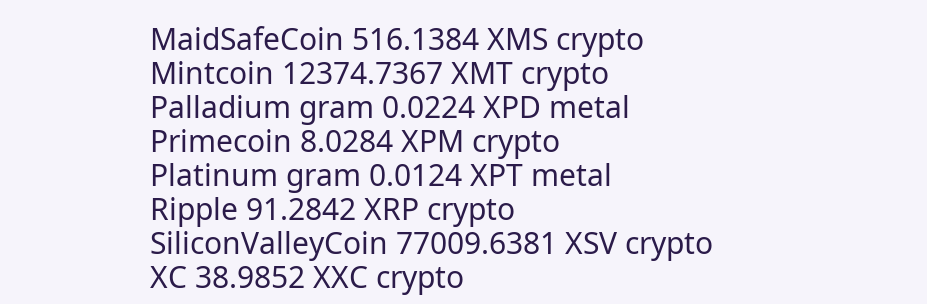MaidSafeCoin 516.1384 XMS crypto
Mintcoin 12374.7367 XMT crypto
Palladium gram 0.0224 XPD metal
Primecoin 8.0284 XPM crypto
Platinum gram 0.0124 XPT metal
Ripple 91.2842 XRP crypto
SiliconValleyCoin 77009.6381 XSV crypto
XC 38.9852 XXC crypto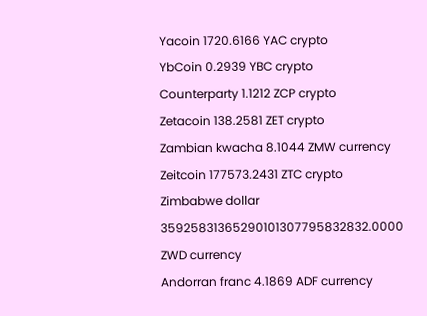Yacoin 1720.6166 YAC crypto
YbCoin 0.2939 YBC crypto
Counterparty 1.1212 ZCP crypto
Zetacoin 138.2581 ZET crypto
Zambian kwacha 8.1044 ZMW currency
Zeitcoin 177573.2431 ZTC crypto
Zimbabwe dollar 35925831365290101307795832832.0000 ZWD currency
Andorran franc 4.1869 ADF currency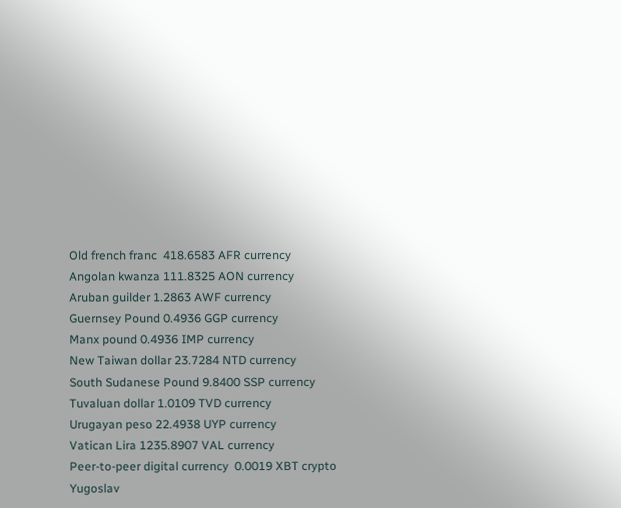Old french franc  418.6583 AFR currency
Angolan kwanza 111.8325 AON currency
Aruban guilder 1.2863 AWF currency
Guernsey Pound 0.4936 GGP currency
Manx pound 0.4936 IMP currency
New Taiwan dollar 23.7284 NTD currency
South Sudanese Pound 9.8400 SSP currency
Tuvaluan dollar 1.0109 TVD currency
Urugayan peso 22.4938 UYP currency
Vatican Lira 1235.8907 VAL currency
Peer-to-peer digital currency  0.0019 XBT crypto
Yugoslav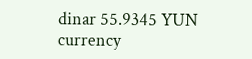dinar 55.9345 YUN currency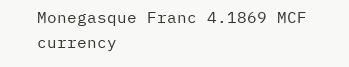Monegasque Franc 4.1869 MCF currency